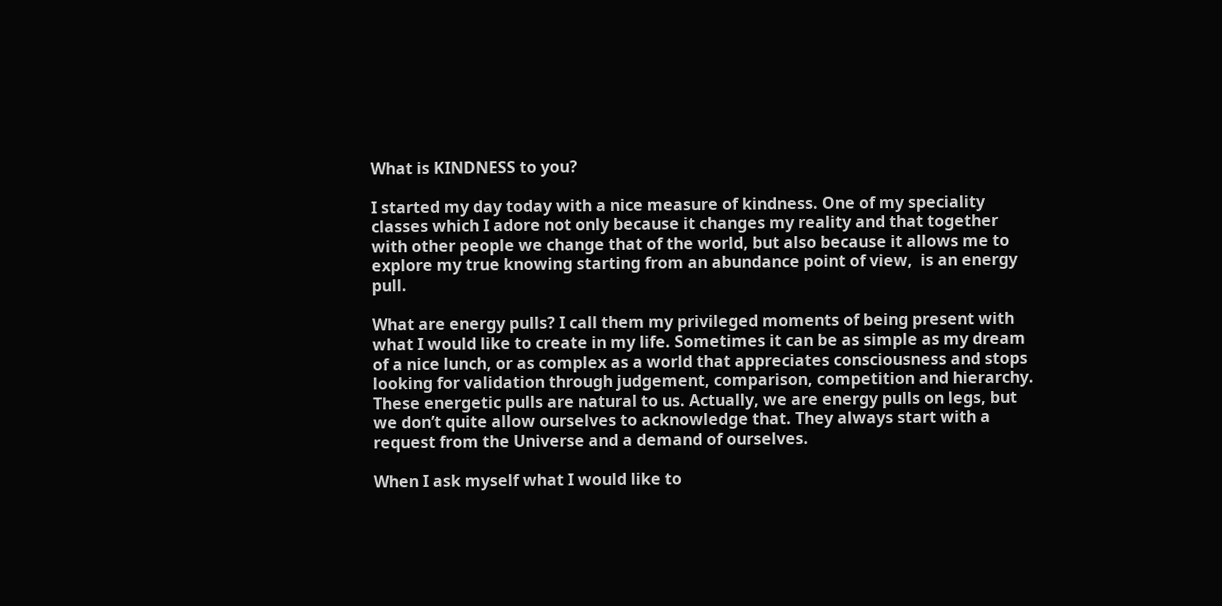What is KINDNESS to you?

I started my day today with a nice measure of kindness. One of my speciality classes which I adore not only because it changes my reality and that together with other people we change that of the world, but also because it allows me to explore my true knowing starting from an abundance point of view,  is an energy pull.

What are energy pulls? I call them my privileged moments of being present with what I would like to create in my life. Sometimes it can be as simple as my dream of a nice lunch, or as complex as a world that appreciates consciousness and stops looking for validation through judgement, comparison, competition and hierarchy. These energetic pulls are natural to us. Actually, we are energy pulls on legs, but we don’t quite allow ourselves to acknowledge that. They always start with a request from the Universe and a demand of ourselves.

When I ask myself what I would like to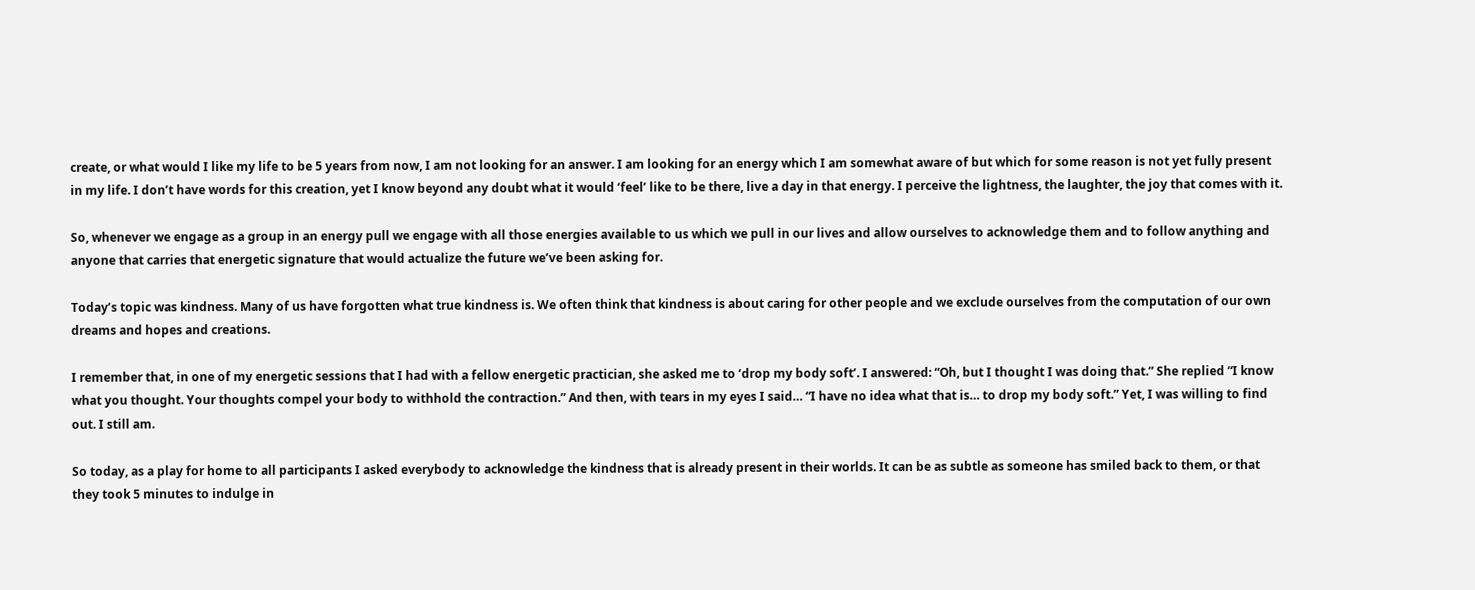create, or what would I like my life to be 5 years from now, I am not looking for an answer. I am looking for an energy which I am somewhat aware of but which for some reason is not yet fully present in my life. I don’t have words for this creation, yet I know beyond any doubt what it would ‘feel’ like to be there, live a day in that energy. I perceive the lightness, the laughter, the joy that comes with it.

So, whenever we engage as a group in an energy pull we engage with all those energies available to us which we pull in our lives and allow ourselves to acknowledge them and to follow anything and anyone that carries that energetic signature that would actualize the future we’ve been asking for.

Today’s topic was kindness. Many of us have forgotten what true kindness is. We often think that kindness is about caring for other people and we exclude ourselves from the computation of our own dreams and hopes and creations.

I remember that, in one of my energetic sessions that I had with a fellow energetic practician, she asked me to ‘drop my body soft’. I answered: “Oh, but I thought I was doing that.” She replied “I know what you thought. Your thoughts compel your body to withhold the contraction.” And then, with tears in my eyes I said… “I have no idea what that is… to drop my body soft.” Yet, I was willing to find out. I still am.

So today, as a play for home to all participants I asked everybody to acknowledge the kindness that is already present in their worlds. It can be as subtle as someone has smiled back to them, or that they took 5 minutes to indulge in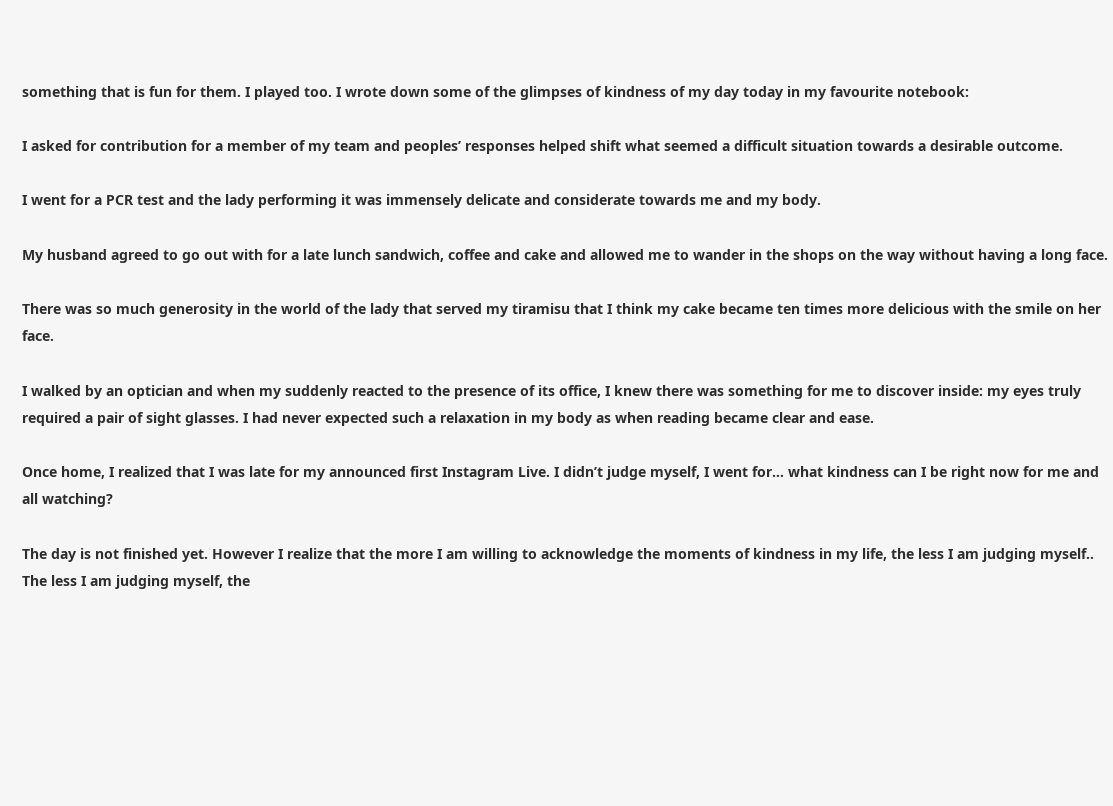something that is fun for them. I played too. I wrote down some of the glimpses of kindness of my day today in my favourite notebook:

I asked for contribution for a member of my team and peoples’ responses helped shift what seemed a difficult situation towards a desirable outcome.

I went for a PCR test and the lady performing it was immensely delicate and considerate towards me and my body.

My husband agreed to go out with for a late lunch sandwich, coffee and cake and allowed me to wander in the shops on the way without having a long face.

There was so much generosity in the world of the lady that served my tiramisu that I think my cake became ten times more delicious with the smile on her face.

I walked by an optician and when my suddenly reacted to the presence of its office, I knew there was something for me to discover inside: my eyes truly required a pair of sight glasses. I had never expected such a relaxation in my body as when reading became clear and ease.

Once home, I realized that I was late for my announced first Instagram Live. I didn’t judge myself, I went for… what kindness can I be right now for me and all watching?

The day is not finished yet. However I realize that the more I am willing to acknowledge the moments of kindness in my life, the less I am judging myself.. The less I am judging myself, the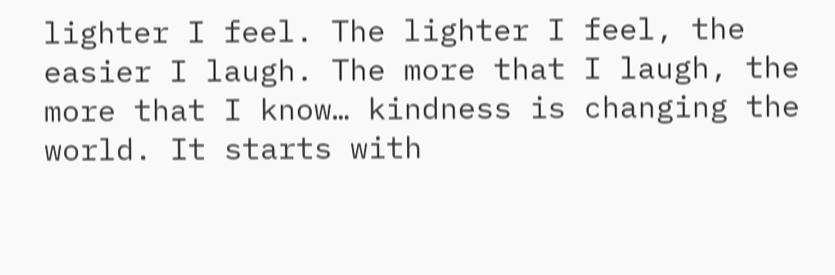lighter I feel. The lighter I feel, the easier I laugh. The more that I laugh, the more that I know… kindness is changing the world. It starts with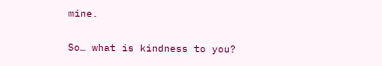mine.

So… what is kindness to you?